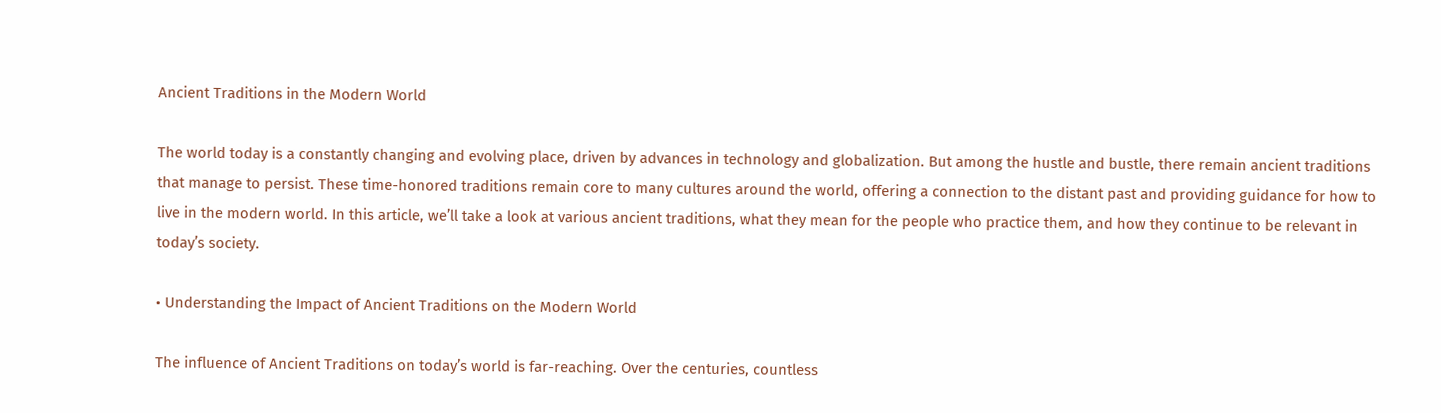Ancient Traditions in the Modern World

The world today is a constantly changing and evolving place, driven by advances in technology and globalization. But among the hustle and bustle, there remain ancient traditions that manage to persist. These time-honored traditions remain core to many cultures around the world, offering a connection to the distant past and providing guidance for how to live in the modern world. In this article, we’ll take a look at various ancient traditions, what they mean for the people who practice them, and how they continue to be relevant in today’s society.

• Understanding the Impact of Ancient Traditions on the Modern World

The influence of Ancient Traditions on today’s world is far-reaching. Over the centuries, countless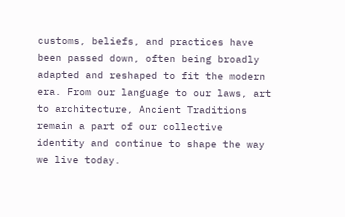customs, beliefs, and practices have been passed down, often being broadly adapted and reshaped to fit the modern era. From our language to our laws, art to architecture, Ancient Traditions remain a part of our collective identity and continue to shape the way we live today.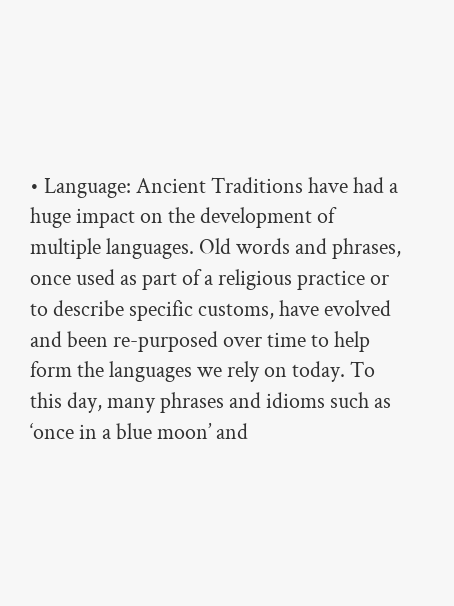• Language: Ancient Traditions have had a huge impact on the development of multiple languages. Old words and phrases, once used as part of a religious practice or to describe specific customs, have evolved and been re-purposed over time to help form the languages we rely on today. To this day, many phrases and idioms such as ‘once in a blue moon’ and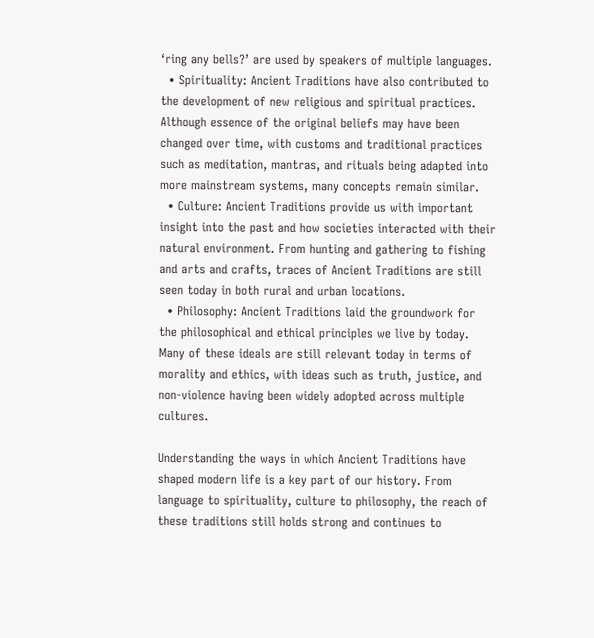‘ring any bells?’ are used by speakers of multiple languages.
  • Spirituality: Ancient Traditions have also contributed to the development of new religious and spiritual practices. Although essence of the original beliefs may have been changed over time, with customs and traditional practices such as meditation, mantras, and rituals being adapted into more mainstream systems, many concepts remain similar.
  • Culture: Ancient Traditions provide us with important insight into the past and how societies interacted with their natural environment. From hunting and gathering to fishing and arts and crafts, traces of Ancient Traditions are still seen today in both rural and urban locations.
  • Philosophy: Ancient Traditions laid the groundwork for the philosophical and ethical principles we live by today. Many of these ideals are still relevant today in terms of morality and ethics, with ideas such as truth, justice, and non-violence having been widely adopted across multiple cultures.

Understanding the ways in which Ancient Traditions have shaped modern life is a key part of our history. From language to spirituality, culture to philosophy, the reach of these traditions still holds strong and continues to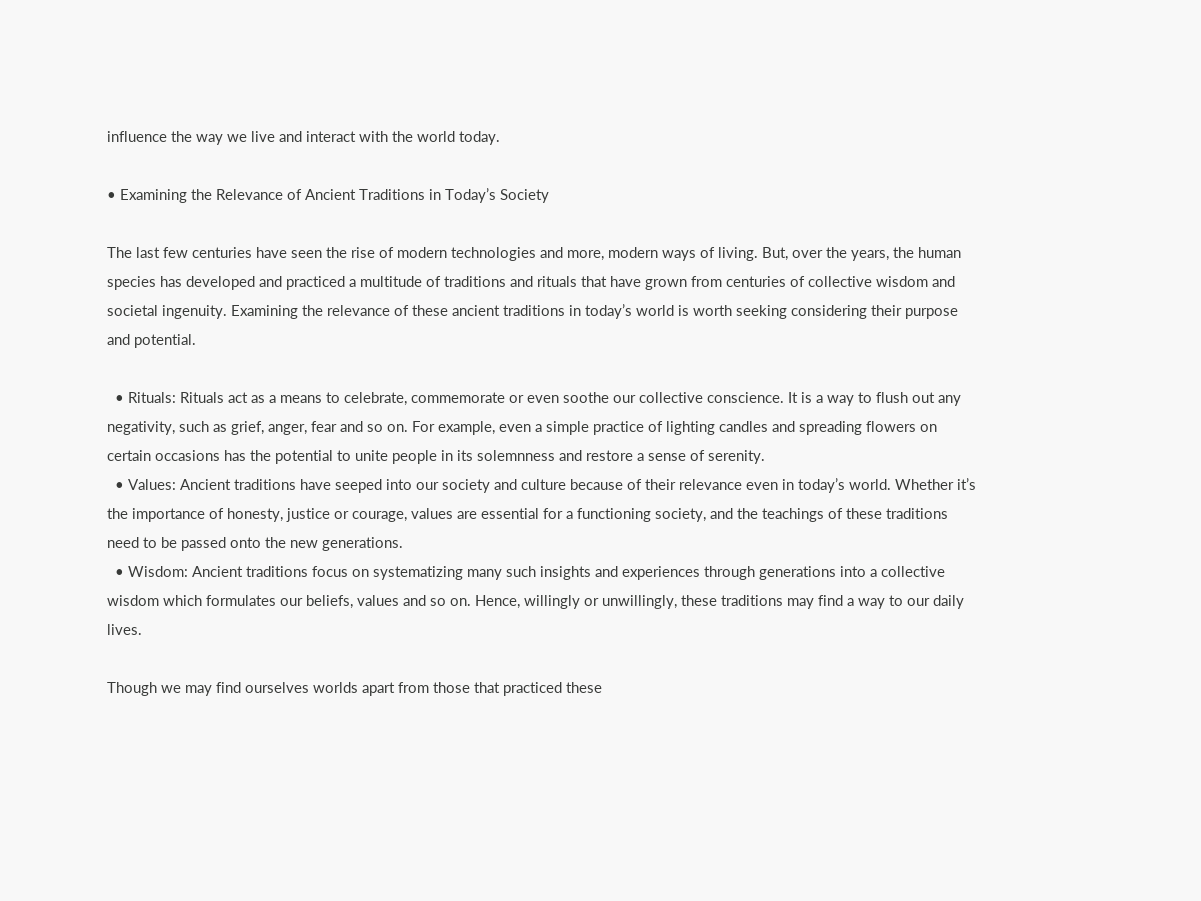influence the way we live and interact with the world today.

• Examining the Relevance of Ancient Traditions in Today’s Society

The last few centuries have seen the rise of modern technologies and more, modern ways of living. But, over the years, the human species has developed and practiced a multitude of traditions and rituals that have grown from centuries of collective wisdom and societal ingenuity. Examining the relevance of these ancient traditions in today’s world is worth seeking considering their purpose and potential.

  • Rituals: Rituals act as a means to celebrate, commemorate or even soothe our collective conscience. It is a way to flush out any negativity, such as grief, anger, fear and so on. For example, even a simple practice of lighting candles and spreading flowers on certain occasions has the potential to unite people in its solemnness and restore a sense of serenity.
  • Values: Ancient traditions have seeped into our society and culture because of their relevance even in today’s world. Whether it’s the importance of honesty, justice or courage, values are essential for a functioning society, and the teachings of these traditions need to be passed onto the new generations.
  • Wisdom: Ancient traditions focus on systematizing many such insights and experiences through generations into a collective wisdom which formulates our beliefs, values and so on. Hence, willingly or unwillingly, these traditions may find a way to our daily lives.

Though we may find ourselves worlds apart from those that practiced these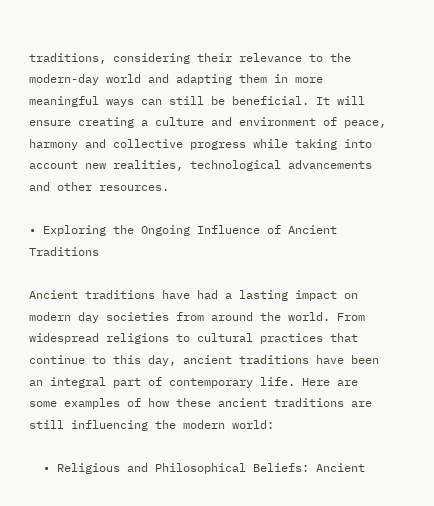traditions, considering their relevance to the modern-day world and adapting them in more meaningful ways can still be beneficial. It will ensure creating a culture and environment of peace, harmony and collective progress while taking into account new realities, technological advancements and other resources.

• Exploring the Ongoing Influence of Ancient Traditions

Ancient traditions have had a lasting impact on modern day societies from around the world. From widespread religions to cultural practices that continue to this day, ancient traditions have been an integral part of contemporary life. Here are some examples of how these ancient traditions are still influencing the modern world:

  • Religious and Philosophical Beliefs: Ancient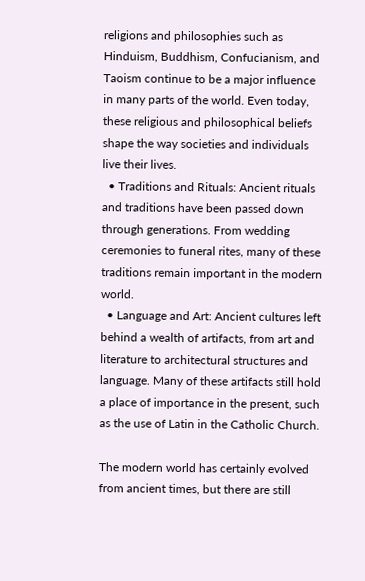religions and philosophies such as Hinduism, Buddhism, Confucianism, and Taoism continue to be a major influence in many parts of the world. Even today, these religious and philosophical beliefs shape the way societies and individuals live their lives.
  • Traditions and Rituals: Ancient rituals and traditions have been passed down through generations. From wedding ceremonies to funeral rites, many of these traditions remain important in the modern world.
  • Language and Art: Ancient cultures left behind a wealth of artifacts, from art and literature to architectural structures and language. Many of these artifacts still hold a place of importance in the present, such as the use of Latin in the Catholic Church.

The modern world has certainly evolved from ancient times, but there are still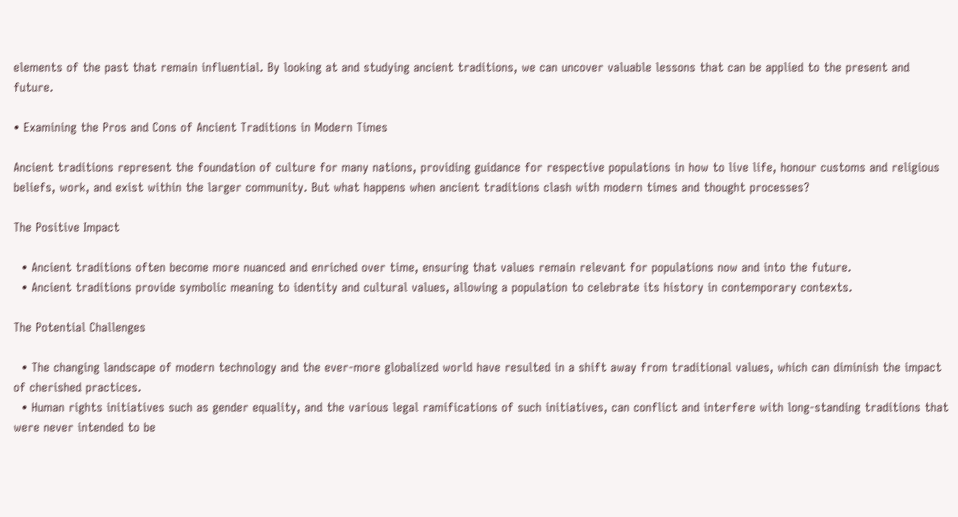elements of the past that remain influential. By looking at and studying ancient traditions, we can uncover valuable lessons that can be applied to the present and future.

• Examining the Pros and Cons of Ancient Traditions in Modern Times

Ancient traditions represent the foundation of culture for many nations, providing guidance for respective populations in how to live life, honour customs and religious beliefs, work, and exist within the larger community. But what happens when ancient traditions clash with modern times and thought processes?

The Positive Impact

  • Ancient traditions often become more nuanced and enriched over time, ensuring that values remain relevant for populations now and into the future.
  • Ancient traditions provide symbolic meaning to identity and cultural values, allowing a population to celebrate its history in contemporary contexts.

The Potential Challenges

  • The changing landscape of modern technology and the ever-more globalized world have resulted in a shift away from traditional values, which can diminish the impact of cherished practices.
  • Human rights initiatives such as gender equality, and the various legal ramifications of such initiatives, can conflict and interfere with long-standing traditions that were never intended to be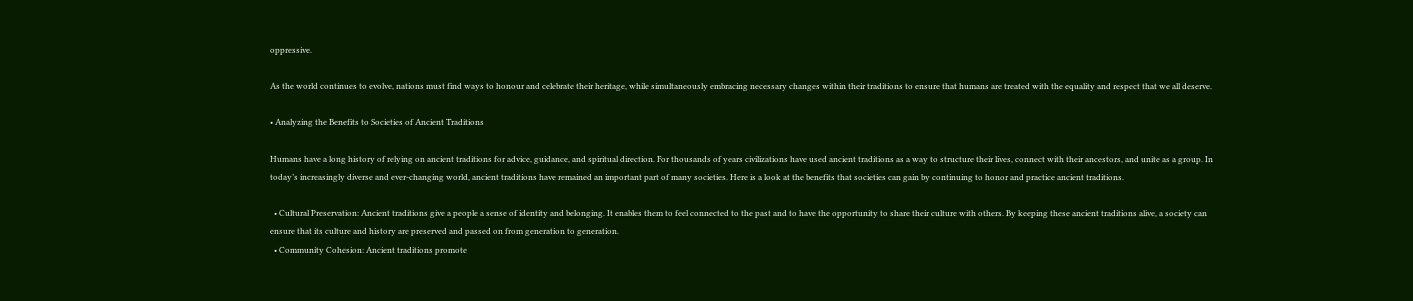oppressive.

As the world continues to evolve, nations must find ways to honour and celebrate their heritage, while simultaneously embracing necessary changes within their traditions to ensure that humans are treated with the equality and respect that we all deserve.

• Analyzing the Benefits to Societies of Ancient Traditions

Humans have a long history of relying on ancient traditions for advice, guidance, and spiritual direction. For thousands of years civilizations have used ancient traditions as a way to structure their lives, connect with their ancestors, and unite as a group. In today’s increasingly diverse and ever-changing world, ancient traditions have remained an important part of many societies. Here is a look at the benefits that societies can gain by continuing to honor and practice ancient traditions.

  • Cultural Preservation: Ancient traditions give a people a sense of identity and belonging. It enables them to feel connected to the past and to have the opportunity to share their culture with others. By keeping these ancient traditions alive, a society can ensure that its culture and history are preserved and passed on from generation to generation.
  • Community Cohesion: Ancient traditions promote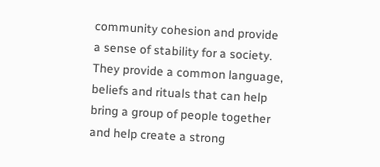community cohesion and provide a sense of stability for a society. They provide a common language, beliefs and rituals that can help bring a group of people together and help create a strong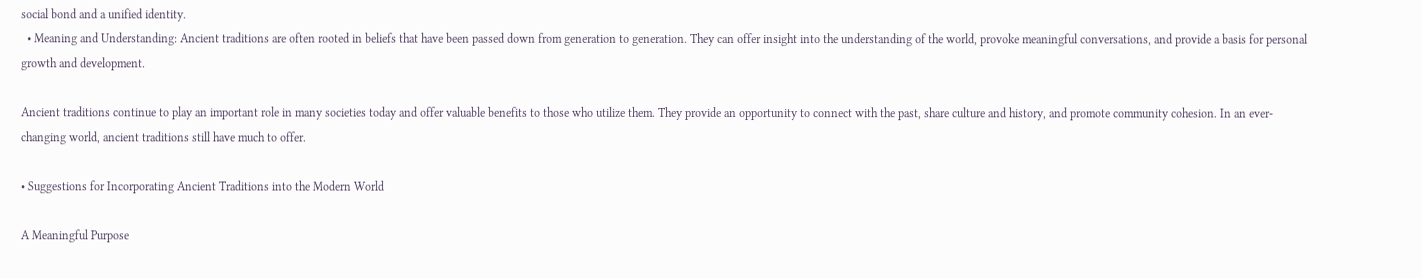social bond and a unified identity.
  • Meaning and Understanding: Ancient traditions are often rooted in beliefs that have been passed down from generation to generation. They can offer insight into the understanding of the world, provoke meaningful conversations, and provide a basis for personal growth and development.

Ancient traditions continue to play an important role in many societies today and offer valuable benefits to those who utilize them. They provide an opportunity to connect with the past, share culture and history, and promote community cohesion. In an ever-changing world, ancient traditions still have much to offer.

• Suggestions for Incorporating Ancient Traditions into the Modern World

A Meaningful Purpose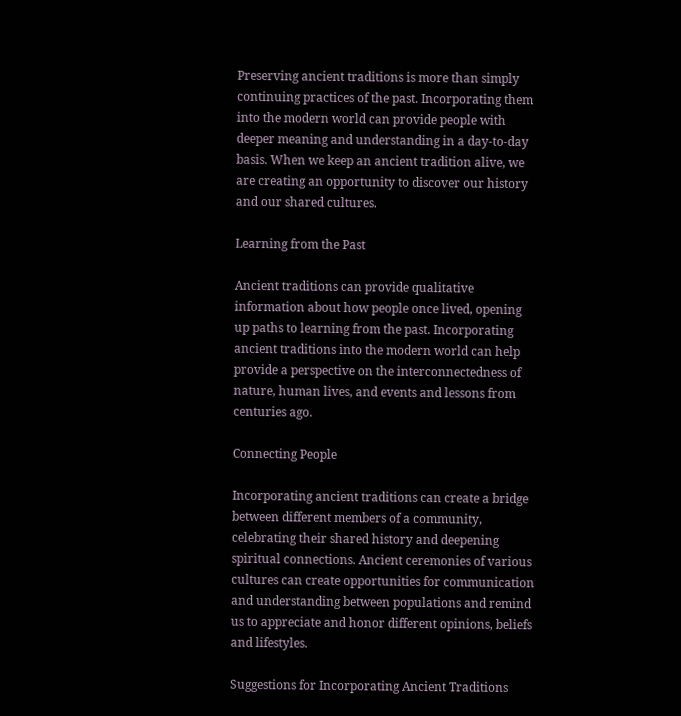Preserving ancient traditions is more than simply continuing practices of the past. Incorporating them into the modern world can provide people with deeper meaning and understanding in a day-to-day basis. When we keep an ancient tradition alive, we are creating an opportunity to discover our history and our shared cultures.

Learning from the Past

Ancient traditions can provide qualitative information about how people once lived, opening up paths to learning from the past. Incorporating ancient traditions into the modern world can help provide a perspective on the interconnectedness of nature, human lives, and events and lessons from centuries ago.

Connecting People

Incorporating ancient traditions can create a bridge between different members of a community, celebrating their shared history and deepening spiritual connections. Ancient ceremonies of various cultures can create opportunities for communication and understanding between populations and remind us to appreciate and honor different opinions, beliefs and lifestyles.

Suggestions for Incorporating Ancient Traditions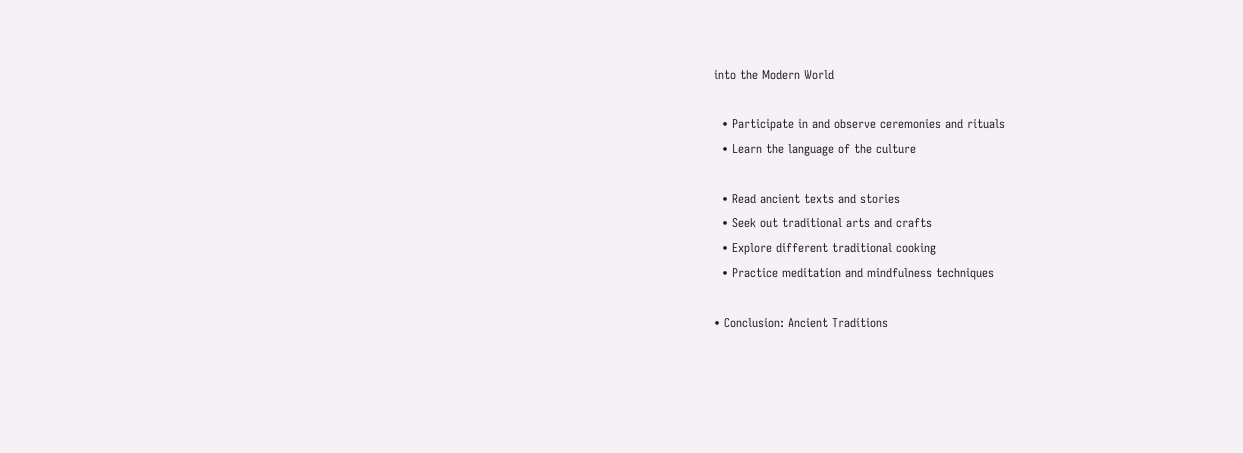into the Modern World

  • Participate in and observe ceremonies and rituals
  • Learn the language of the culture

  • Read ancient texts and stories
  • Seek out traditional arts and crafts
  • Explore different traditional cooking
  • Practice meditation and mindfulness techniques

• Conclusion: Ancient Traditions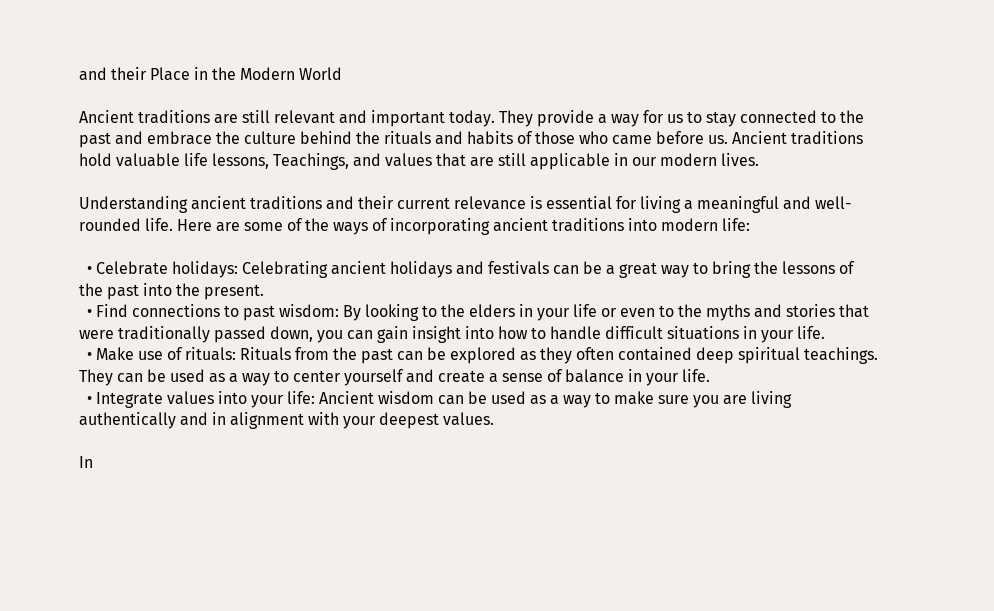and their Place in the Modern World

Ancient traditions are still relevant and important today. They provide a way for us to stay connected to the past and embrace the culture behind the rituals and habits of those who came before us. Ancient traditions hold valuable life lessons, Teachings, and values that are still applicable in our modern lives.

Understanding ancient traditions and their current relevance is essential for living a meaningful and well-rounded life. Here are some of the ways of incorporating ancient traditions into modern life:

  • Celebrate holidays: Celebrating ancient holidays and festivals can be a great way to bring the lessons of the past into the present.
  • Find connections to past wisdom: By looking to the elders in your life or even to the myths and stories that were traditionally passed down, you can gain insight into how to handle difficult situations in your life.
  • Make use of rituals: Rituals from the past can be explored as they often contained deep spiritual teachings. They can be used as a way to center yourself and create a sense of balance in your life.
  • Integrate values into your life: Ancient wisdom can be used as a way to make sure you are living authentically and in alignment with your deepest values.

In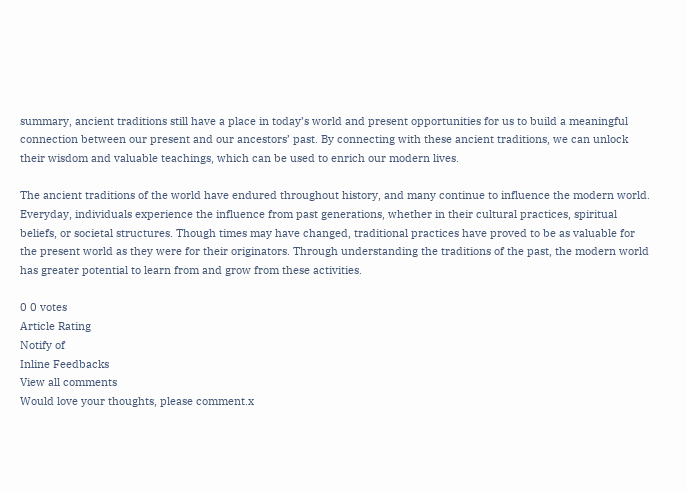summary, ancient traditions still have a place in today’s world and present opportunities for us to build a meaningful connection between our present and our ancestors’ past. By connecting with these ancient traditions, we can unlock their wisdom and valuable teachings, which can be used to enrich our modern lives.

The ancient traditions of the world have endured throughout history, and many continue to influence the modern world. Everyday, individuals experience the influence from past generations, whether in their cultural practices, spiritual beliefs, or societal structures. Though times may have changed, traditional practices have proved to be as valuable for the present world as they were for their originators. Through understanding the traditions of the past, the modern world has greater potential to learn from and grow from these activities.

0 0 votes
Article Rating
Notify of
Inline Feedbacks
View all comments
Would love your thoughts, please comment.x